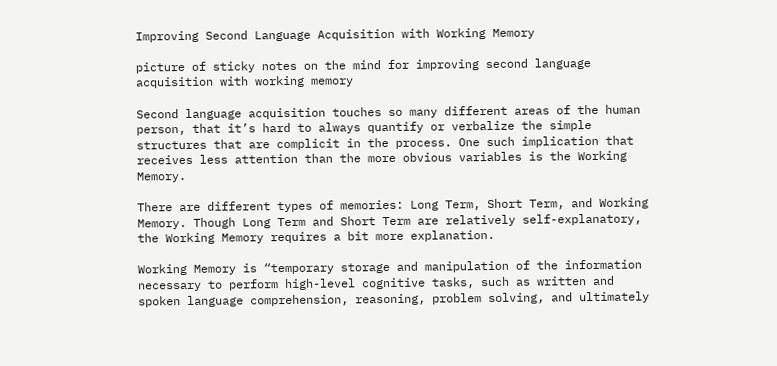Improving Second Language Acquisition with Working Memory

picture of sticky notes on the mind for improving second language acquisition with working memory

Second language acquisition touches so many different areas of the human person, that it’s hard to always quantify or verbalize the simple structures that are complicit in the process. One such implication that receives less attention than the more obvious variables is the Working Memory.

There are different types of memories: Long Term, Short Term, and Working Memory. Though Long Term and Short Term are relatively self-explanatory, the Working Memory requires a bit more explanation.

Working Memory is “temporary storage and manipulation of the information necessary to perform high-level cognitive tasks, such as written and spoken language comprehension, reasoning, problem solving, and ultimately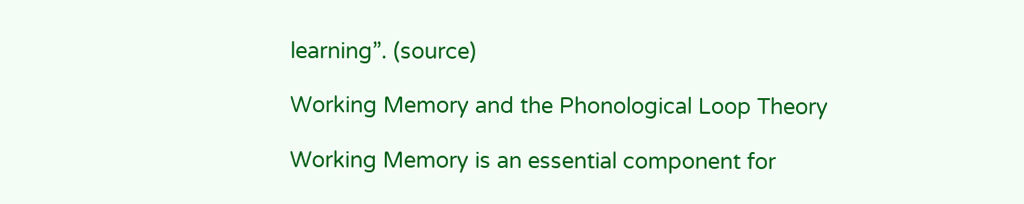learning”. (source)

Working Memory and the Phonological Loop Theory

Working Memory is an essential component for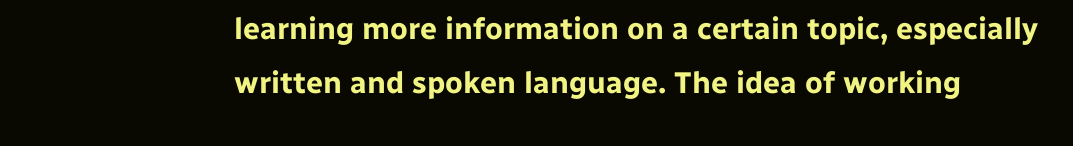learning more information on a certain topic, especially written and spoken language. The idea of working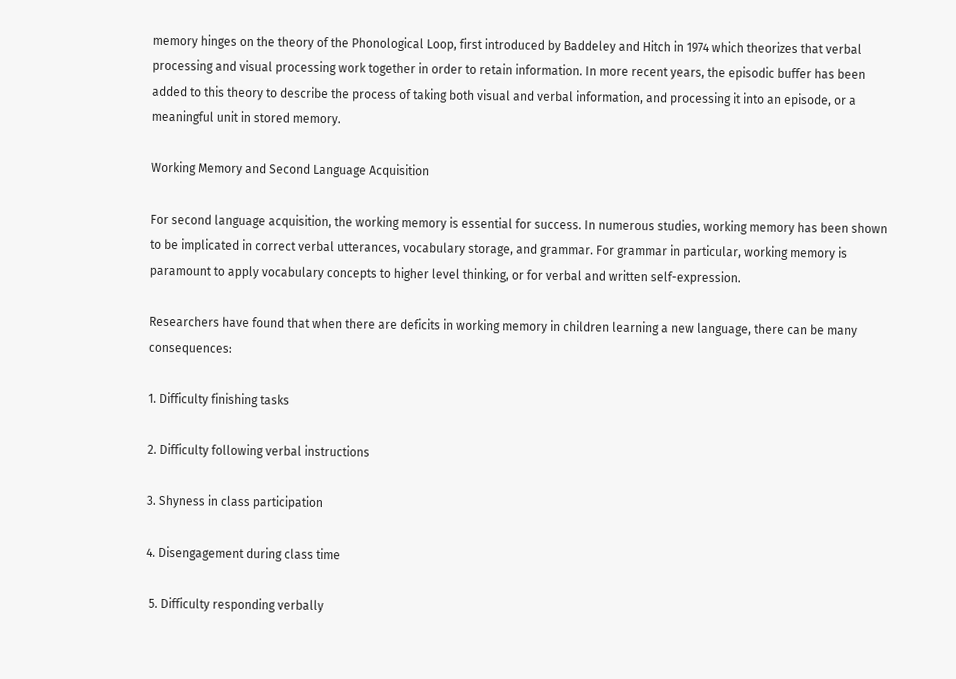memory hinges on the theory of the Phonological Loop, first introduced by Baddeley and Hitch in 1974 which theorizes that verbal processing and visual processing work together in order to retain information. In more recent years, the episodic buffer has been added to this theory to describe the process of taking both visual and verbal information, and processing it into an episode, or a meaningful unit in stored memory.

Working Memory and Second Language Acquisition

For second language acquisition, the working memory is essential for success. In numerous studies, working memory has been shown to be implicated in correct verbal utterances, vocabulary storage, and grammar. For grammar in particular, working memory is paramount to apply vocabulary concepts to higher level thinking, or for verbal and written self-expression.

Researchers have found that when there are deficits in working memory in children learning a new language, there can be many consequences:

1. Difficulty finishing tasks

2. Difficulty following verbal instructions

3. Shyness in class participation

4. Disengagement during class time

 5. Difficulty responding verbally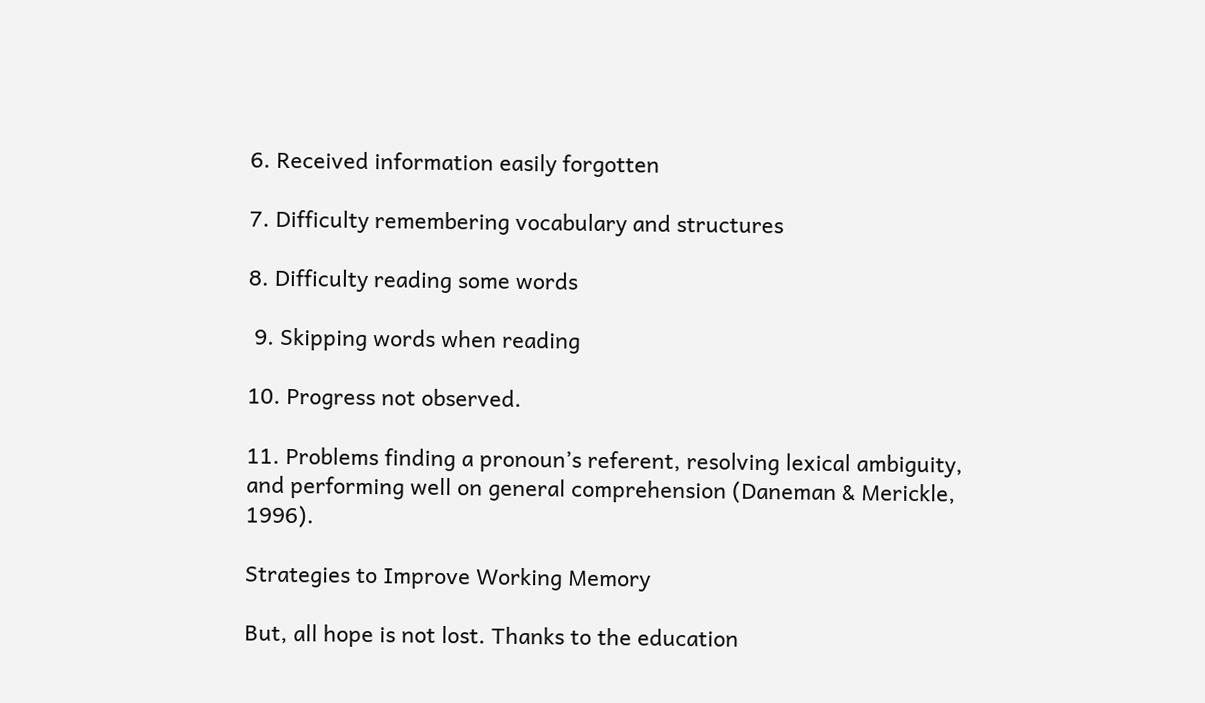6. Received information easily forgotten

7. Difficulty remembering vocabulary and structures

8. Difficulty reading some words

 9. Skipping words when reading

10. Progress not observed.

11. Problems finding a pronoun’s referent, resolving lexical ambiguity, and performing well on general comprehension (Daneman & Merickle, 1996).

Strategies to Improve Working Memory

But, all hope is not lost. Thanks to the education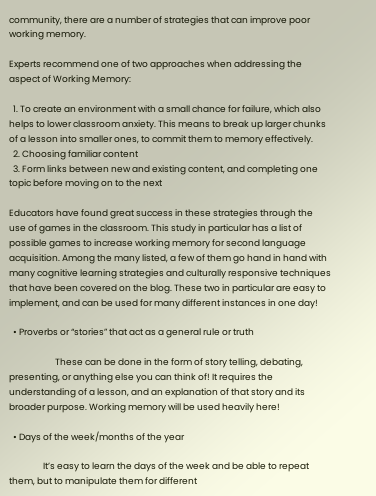community, there are a number of strategies that can improve poor working memory.

Experts recommend one of two approaches when addressing the aspect of Working Memory:

  1. To create an environment with a small chance for failure, which also helps to lower classroom anxiety. This means to break up larger chunks of a lesson into smaller ones, to commit them to memory effectively.
  2. Choosing familiar content
  3. Form links between new and existing content, and completing one topic before moving on to the next

Educators have found great success in these strategies through the use of games in the classroom. This study in particular has a list of possible games to increase working memory for second language acquisition. Among the many listed, a few of them go hand in hand with many cognitive learning strategies and culturally responsive techniques that have been covered on the blog. These two in particular are easy to implement, and can be used for many different instances in one day!

  • Proverbs or “stories” that act as a general rule or truth

                       These can be done in the form of story telling, debating, presenting, or anything else you can think of! It requires the understanding of a lesson, and an explanation of that story and its broader purpose. Working memory will be used heavily here!

  • Days of the week/months of the year

                 It’s easy to learn the days of the week and be able to repeat them, but to manipulate them for different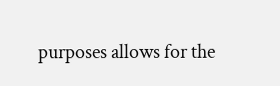purposes allows for the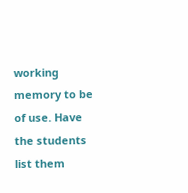working memory to be of use. Have the students list them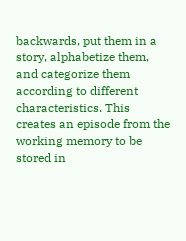backwards, put them in a story, alphabetize them, and categorize them according to different characteristics. This creates an episode from the working memory to be stored in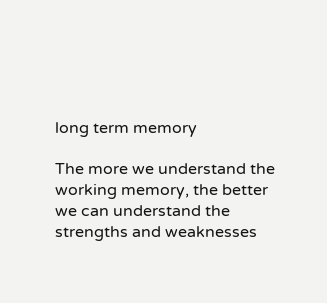long term memory

The more we understand the working memory, the better we can understand the strengths and weaknesses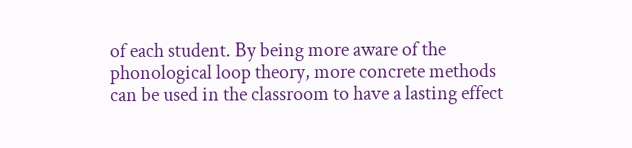of each student. By being more aware of the phonological loop theory, more concrete methods can be used in the classroom to have a lasting effect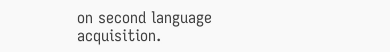on second language acquisition.